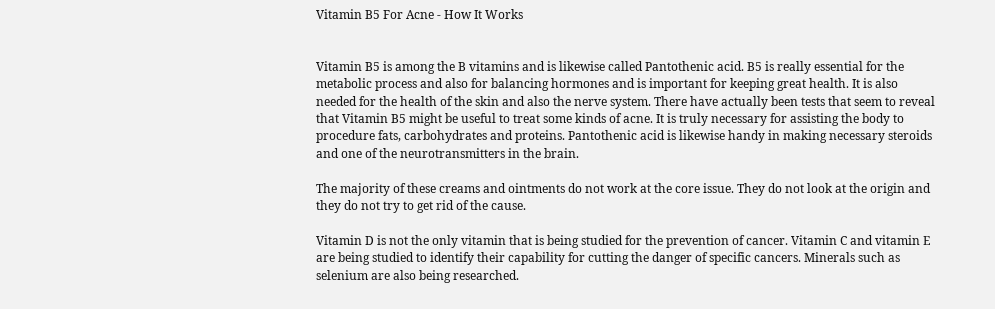Vitamin B5 For Acne - How It Works


Vitamin B5 is among the B vitamins and is likewise called Pantothenic acid. B5 is really essential for the metabolic process and also for balancing hormones and is important for keeping great health. It is also needed for the health of the skin and also the nerve system. There have actually been tests that seem to reveal that Vitamin B5 might be useful to treat some kinds of acne. It is truly necessary for assisting the body to procedure fats, carbohydrates and proteins. Pantothenic acid is likewise handy in making necessary steroids and one of the neurotransmitters in the brain.

The majority of these creams and ointments do not work at the core issue. They do not look at the origin and they do not try to get rid of the cause.

Vitamin D is not the only vitamin that is being studied for the prevention of cancer. Vitamin C and vitamin E are being studied to identify their capability for cutting the danger of specific cancers. Minerals such as selenium are also being researched.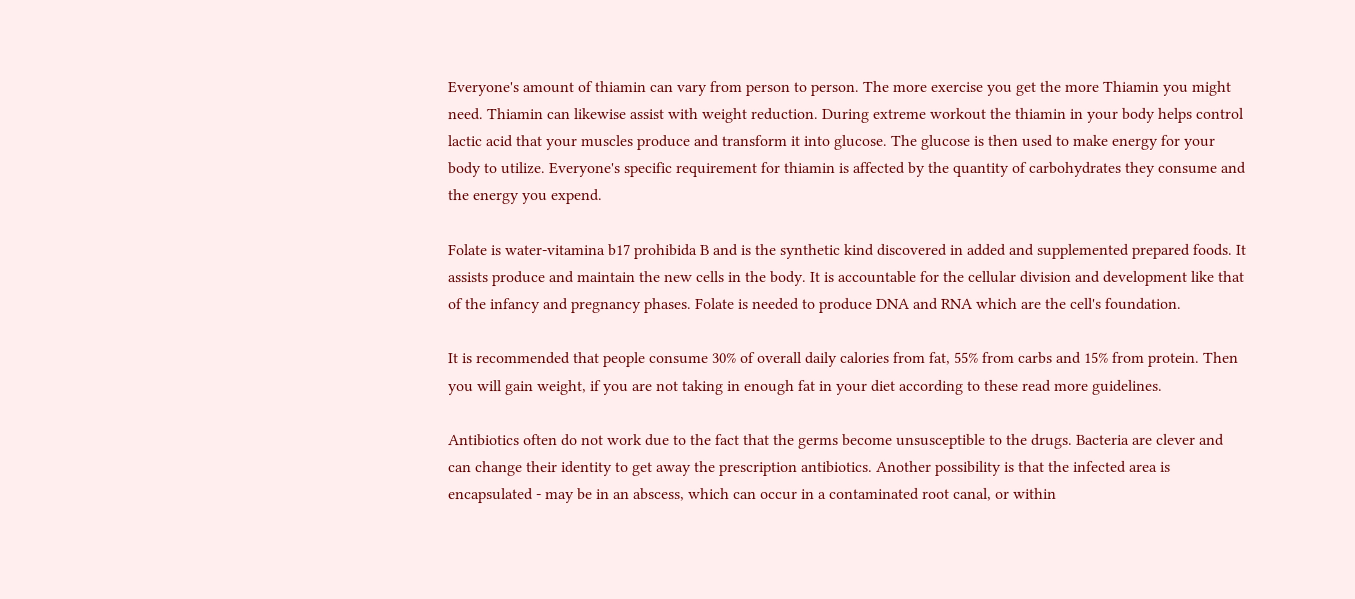Everyone's amount of thiamin can vary from person to person. The more exercise you get the more Thiamin you might need. Thiamin can likewise assist with weight reduction. During extreme workout the thiamin in your body helps control lactic acid that your muscles produce and transform it into glucose. The glucose is then used to make energy for your body to utilize. Everyone's specific requirement for thiamin is affected by the quantity of carbohydrates they consume and the energy you expend.

Folate is water-vitamina b17 prohibida B and is the synthetic kind discovered in added and supplemented prepared foods. It assists produce and maintain the new cells in the body. It is accountable for the cellular division and development like that of the infancy and pregnancy phases. Folate is needed to produce DNA and RNA which are the cell's foundation.

It is recommended that people consume 30% of overall daily calories from fat, 55% from carbs and 15% from protein. Then you will gain weight, if you are not taking in enough fat in your diet according to these read more guidelines.

Antibiotics often do not work due to the fact that the germs become unsusceptible to the drugs. Bacteria are clever and can change their identity to get away the prescription antibiotics. Another possibility is that the infected area is encapsulated - may be in an abscess, which can occur in a contaminated root canal, or within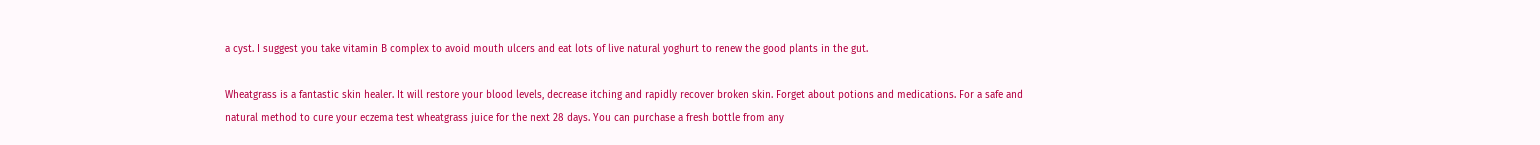a cyst. I suggest you take vitamin B complex to avoid mouth ulcers and eat lots of live natural yoghurt to renew the good plants in the gut.

Wheatgrass is a fantastic skin healer. It will restore your blood levels, decrease itching and rapidly recover broken skin. Forget about potions and medications. For a safe and natural method to cure your eczema test wheatgrass juice for the next 28 days. You can purchase a fresh bottle from any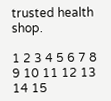trusted health shop.

1 2 3 4 5 6 7 8 9 10 11 12 13 14 15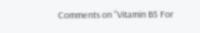Comments on “Vitamin B5 For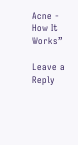Acne - How It Works”

Leave a Reply